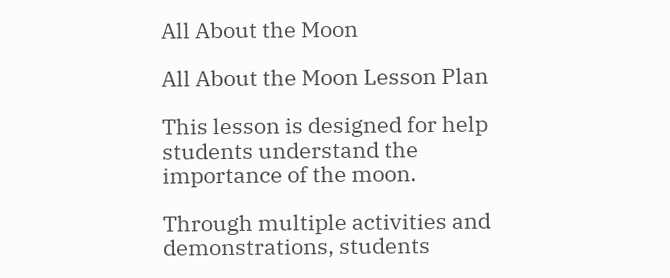All About the Moon

All About the Moon Lesson Plan

This lesson is designed for help students understand the importance of the moon.

Through multiple activities and demonstrations, students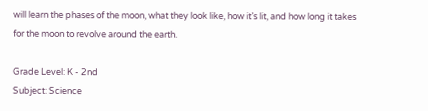will learn the phases of the moon, what they look like, how it’s lit, and how long it takes for the moon to revolve around the earth.

Grade Level: K - 2nd
Subject: Science